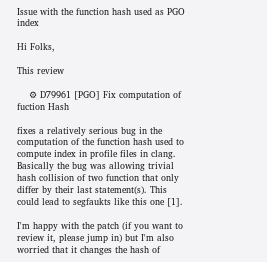Issue with the function hash used as PGO index

Hi Folks,

This review

    ⚙ D79961 [PGO] Fix computation of fuction Hash

fixes a relatively serious bug in the computation of the function hash used to
compute index in profile files in clang. Basically the bug was allowing trivial
hash collision of two function that only differ by their last statement(s). This
could lead to segfaukts like this one [1].

I'm happy with the patch (if you want to review it, please jump in) but I'm also
worried that it changes the hash of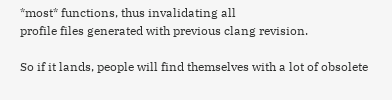*most* functions, thus invalidating all
profile files generated with previous clang revision.

So if it lands, people will find themselves with a lot of obsolete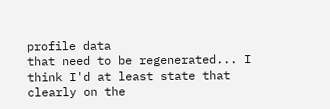profile data
that need to be regenerated... I think I'd at least state that clearly on the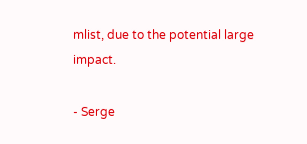mlist, due to the potential large impact.

- Serge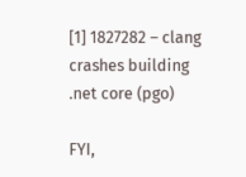[1] 1827282 – clang crashes building .net core (pgo)

FYI,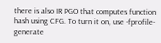there is also IR PGO that computes function hash using CFG. To turn it on, use -fprofile-generate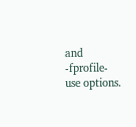and -fprofile-use options.